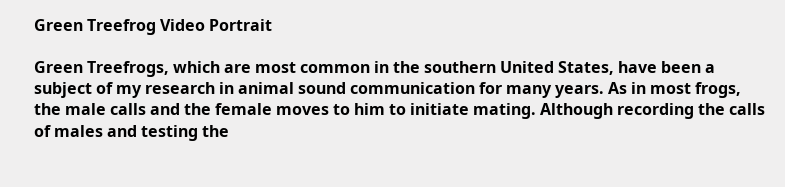Green Treefrog Video Portrait

Green Treefrogs, which are most common in the southern United States, have been a subject of my research in animal sound communication for many years. As in most frogs, the male calls and the female moves to him to initiate mating. Although recording the calls of males and testing the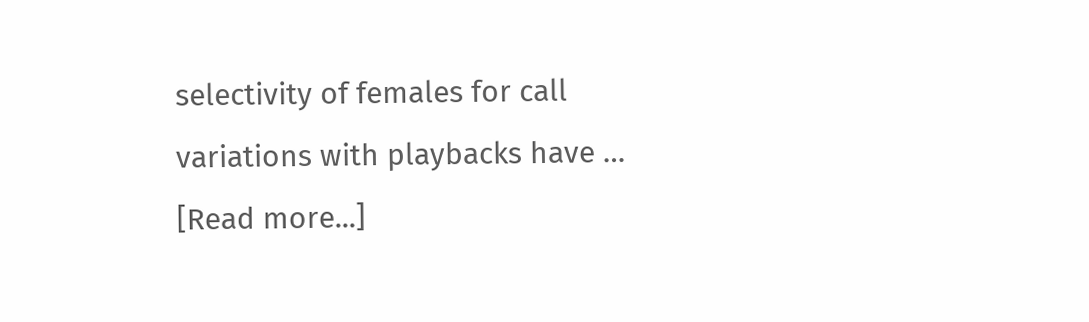selectivity of females for call variations with playbacks have … [Read more...]